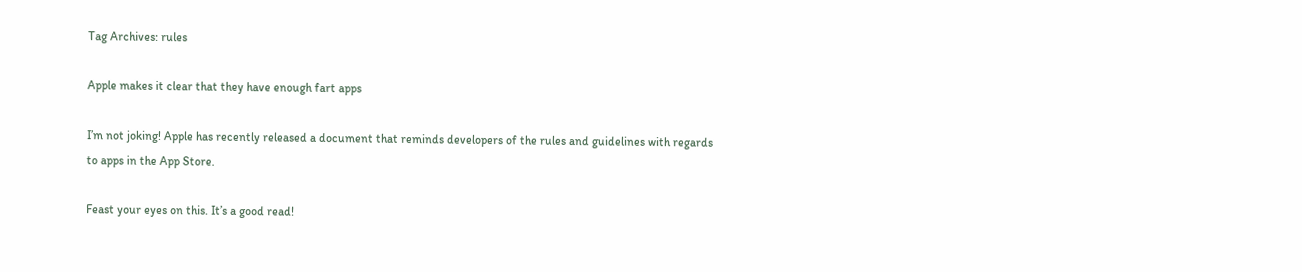Tag Archives: rules

Apple makes it clear that they have enough fart apps

I’m not joking! Apple has recently released a document that reminds developers of the rules and guidelines with regards to apps in the App Store.

Feast your eyes on this. It’s a good read!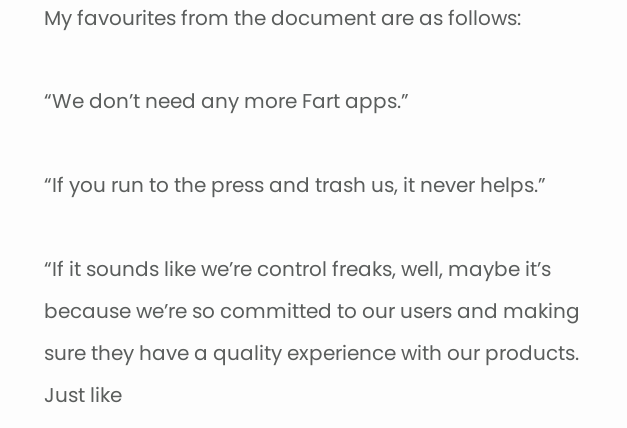My favourites from the document are as follows:

“We don’t need any more Fart apps.”

“If you run to the press and trash us, it never helps.”

“If it sounds like we’re control freaks, well, maybe it’s because we’re so committed to our users and making sure they have a quality experience with our products. Just like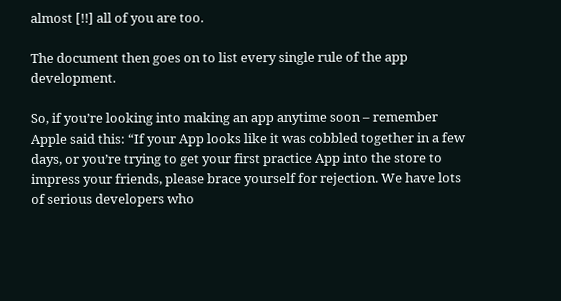almost [!!] all of you are too.

The document then goes on to list every single rule of the app development.

So, if you’re looking into making an app anytime soon – remember Apple said this: “If your App looks like it was cobbled together in a few days, or you’re trying to get your first practice App into the store to impress your friends, please brace yourself for rejection. We have lots of serious developers who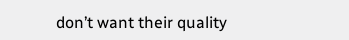don’t want their quality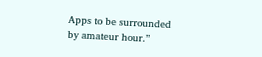Apps to be surrounded by amateur hour.”